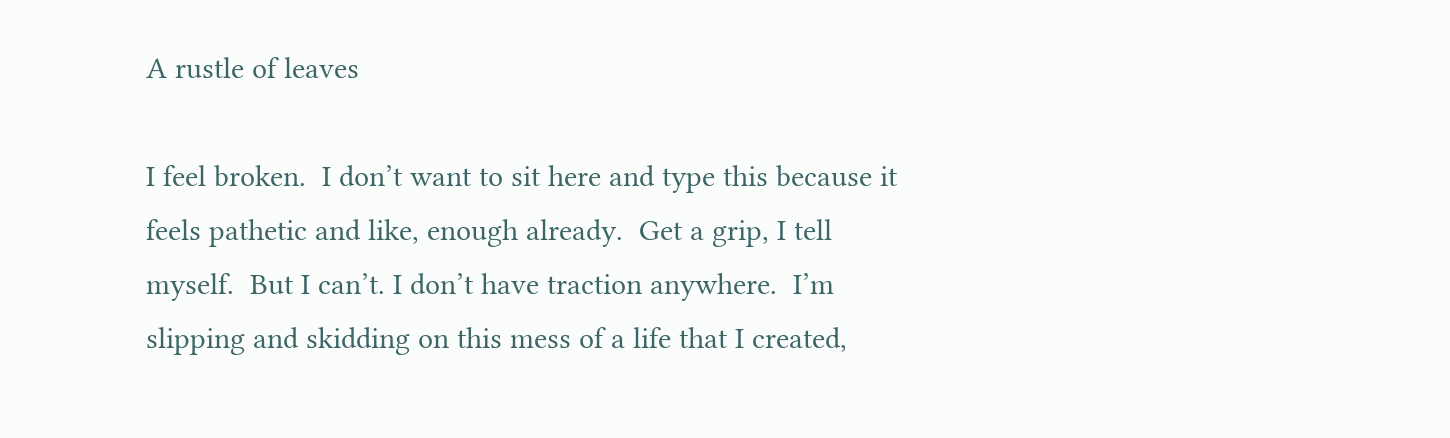A rustle of leaves

I feel broken.  I don’t want to sit here and type this because it feels pathetic and like, enough already.  Get a grip, I tell myself.  But I can’t. I don’t have traction anywhere.  I’m slipping and skidding on this mess of a life that I created,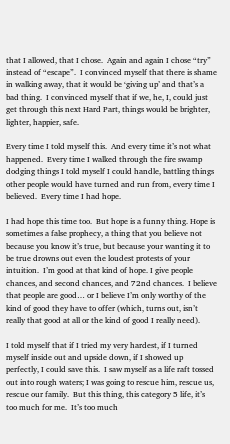that I allowed, that I chose.  Again and again I chose “try” instead of “escape”.  I convinced myself that there is shame in walking away, that it would be ‘giving up’ and that’s a bad thing.  I convinced myself that if we, he, I, could just get through this next Hard Part, things would be brighter, lighter, happier, safe.

Every time I told myself this.  And every time it’s not what happened.  Every time I walked through the fire swamp dodging things I told myself I could handle, battling things other people would have turned and run from, every time I believed.  Every time I had hope.

I had hope this time too.  But hope is a funny thing. Hope is sometimes a false prophecy, a thing that you believe not because you know it’s true, but because your wanting it to be true drowns out even the loudest protests of your intuition.  I’m good at that kind of hope. I give people chances, and second chances, and 72nd chances.  I believe that people are good… or I believe I’m only worthy of the kind of good they have to offer (which, turns out, isn’t really that good at all or the kind of good I really need).

I told myself that if I tried my very hardest, if I turned myself inside out and upside down, if I showed up perfectly, I could save this.  I saw myself as a life raft tossed out into rough waters; I was going to rescue him, rescue us, rescue our family.  But this thing, this category 5 life, it’s too much for me.  It’s too much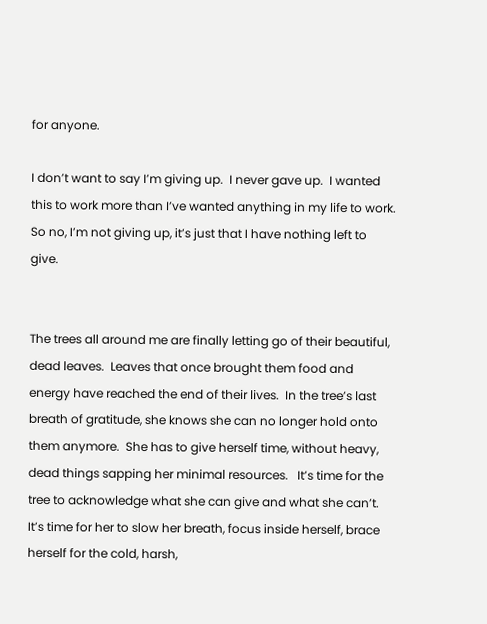for anyone.

I don’t want to say I’m giving up.  I never gave up.  I wanted this to work more than I’ve wanted anything in my life to work.  So no, I’m not giving up, it’s just that I have nothing left to give.


The trees all around me are finally letting go of their beautiful, dead leaves.  Leaves that once brought them food and energy have reached the end of their lives.  In the tree’s last breath of gratitude, she knows she can no longer hold onto them anymore.  She has to give herself time, without heavy, dead things sapping her minimal resources.   It’s time for the tree to acknowledge what she can give and what she can’t.  It’s time for her to slow her breath, focus inside herself, brace herself for the cold, harsh,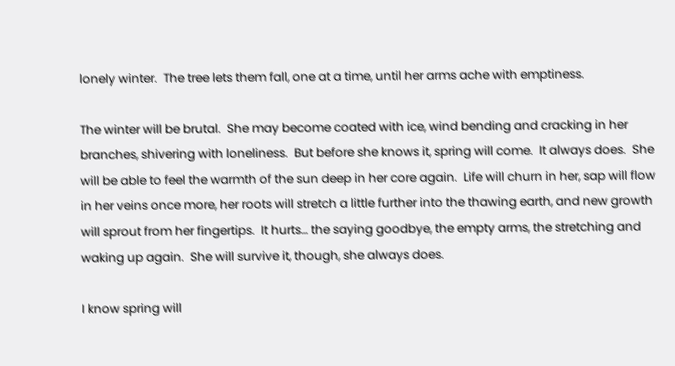lonely winter.  The tree lets them fall, one at a time, until her arms ache with emptiness.

The winter will be brutal.  She may become coated with ice, wind bending and cracking in her branches, shivering with loneliness.  But before she knows it, spring will come.  It always does.  She will be able to feel the warmth of the sun deep in her core again.  Life will churn in her, sap will flow in her veins once more, her roots will stretch a little further into the thawing earth, and new growth will sprout from her fingertips.  It hurts… the saying goodbye, the empty arms, the stretching and waking up again.  She will survive it, though, she always does.

I know spring will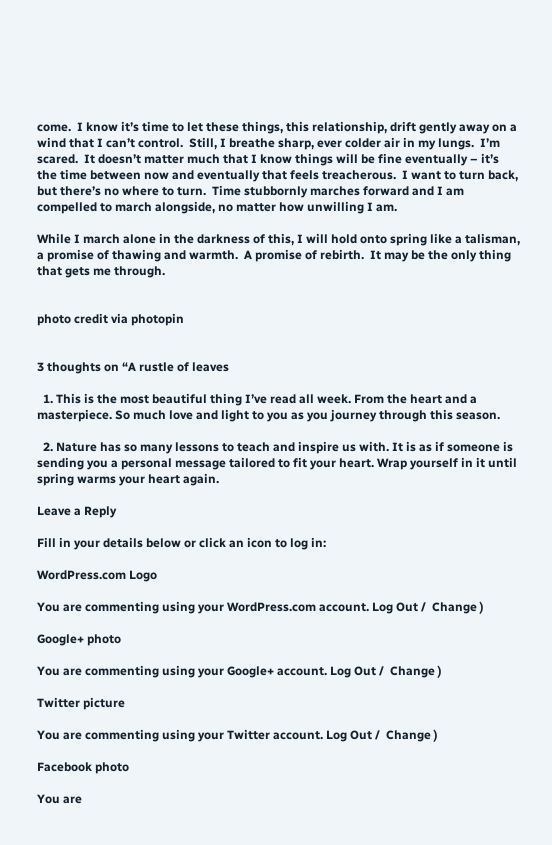come.  I know it’s time to let these things, this relationship, drift gently away on a wind that I can’t control.  Still, I breathe sharp, ever colder air in my lungs.  I’m scared.  It doesn’t matter much that I know things will be fine eventually – it’s the time between now and eventually that feels treacherous.  I want to turn back, but there’s no where to turn.  Time stubbornly marches forward and I am compelled to march alongside, no matter how unwilling I am.

While I march alone in the darkness of this, I will hold onto spring like a talisman, a promise of thawing and warmth.  A promise of rebirth.  It may be the only thing that gets me through.


photo credit via photopin


3 thoughts on “A rustle of leaves

  1. This is the most beautiful thing I’ve read all week. From the heart and a masterpiece. So much love and light to you as you journey through this season.

  2. Nature has so many lessons to teach and inspire us with. It is as if someone is sending you a personal message tailored to fit your heart. Wrap yourself in it until spring warms your heart again.

Leave a Reply

Fill in your details below or click an icon to log in:

WordPress.com Logo

You are commenting using your WordPress.com account. Log Out /  Change )

Google+ photo

You are commenting using your Google+ account. Log Out /  Change )

Twitter picture

You are commenting using your Twitter account. Log Out /  Change )

Facebook photo

You are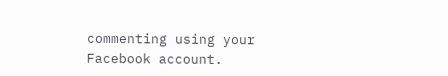commenting using your Facebook account.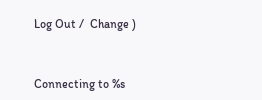Log Out /  Change )


Connecting to %s